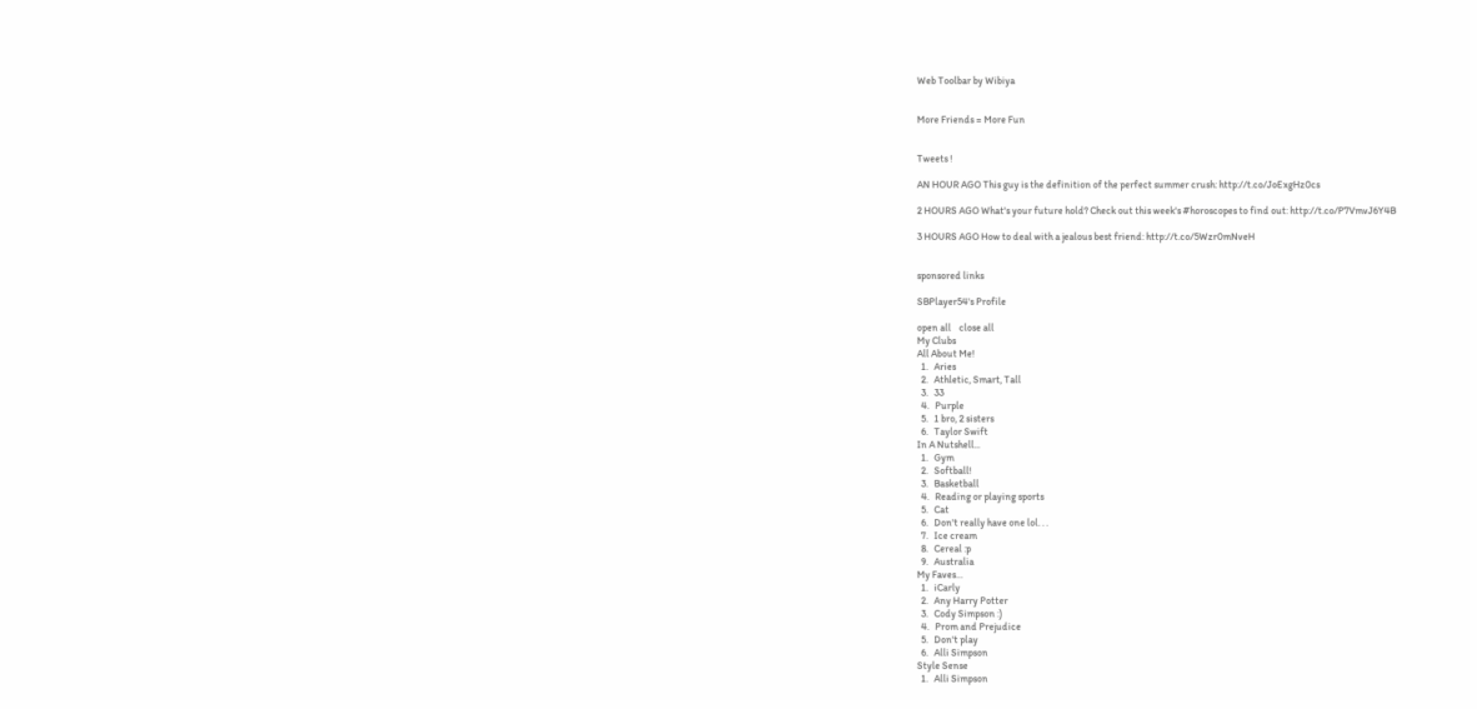Web Toolbar by Wibiya


More Friends = More Fun


Tweets !

AN HOUR AGO This guy is the definition of the perfect summer crush: http://t.co/JoExgHz0cs

2 HOURS AGO What's your future hold? Check out this week's #horoscopes to find out: http://t.co/P7VmvJ6Y4B

3 HOURS AGO How to deal with a jealous best friend: http://t.co/5Wzr0mNveH


sponsored links

SBPlayer54's Profile

open all    close all
My Clubs
All About Me!
  1.   Aries
  2.   Athletic, Smart, Tall
  3.   33
  4.   Purple
  5.   1 bro, 2 sisters
  6.   Taylor Swift
In A Nutshell...
  1.   Gym
  2.   Softball!
  3.   Basketball
  4.   Reading or playing sports
  5.   Cat
  6.   Don't really have one lol. . .
  7.   Ice cream
  8.   Cereal :p
  9.   Australia
My Faves…
  1.   iCarly
  2.   Any Harry Potter
  3.   Cody Simpson :)
  4.   Prom and Prejudice
  5.   Don't play
  6.   Alli Simpson
Style Sense
  1.   Alli Simpson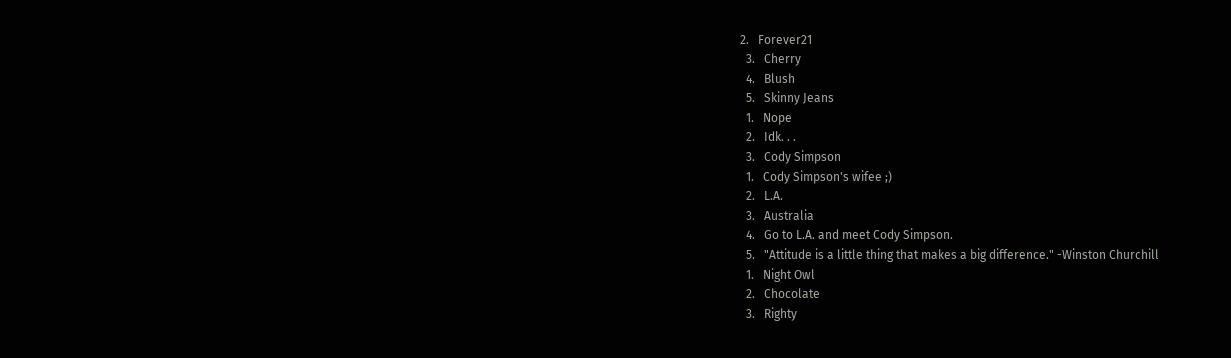2.   Forever21
  3.   Cherry
  4.   Blush
  5.   Skinny Jeans
  1.   Nope
  2.   Idk. . .
  3.   Cody Simpson
  1.   Cody Simpson's wifee ;)
  2.   L.A.
  3.   Australia
  4.   Go to L.A. and meet Cody Simpson.
  5.   "Attitude is a little thing that makes a big difference." -Winston Churchill
  1.   Night Owl
  2.   Chocolate
  3.   Righty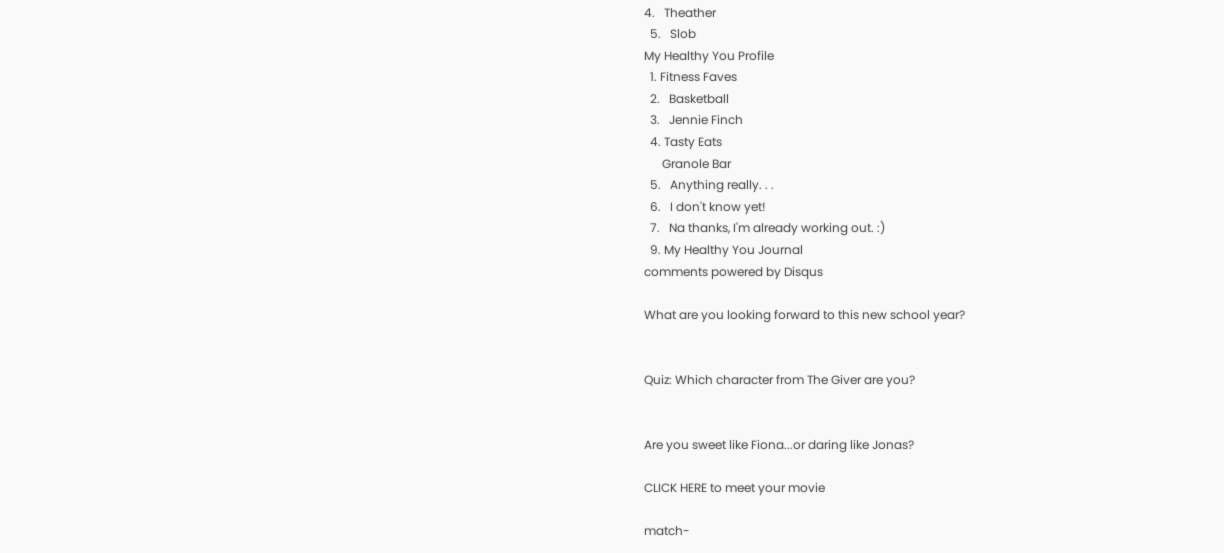4.   Theather
  5.   Slob
My Healthy You Profile
  1. Fitness Faves
  2.   Basketball
  3.   Jennie Finch
  4. Tasty Eats
      Granole Bar
  5.   Anything really. . .
  6.   I don't know yet!
  7.   Na thanks, I'm already working out. :)
  9. My Healthy You Journal
comments powered by Disqus

What are you looking forward to this new school year?


Quiz: Which character from The Giver are you?


Are you sweet like Fiona...or daring like Jonas?

CLICK HERE to meet your movie

match-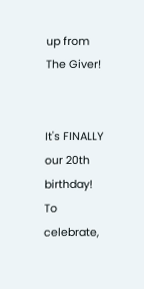up from The Giver!


It's FINALLY our 20th birthday! To celebrate,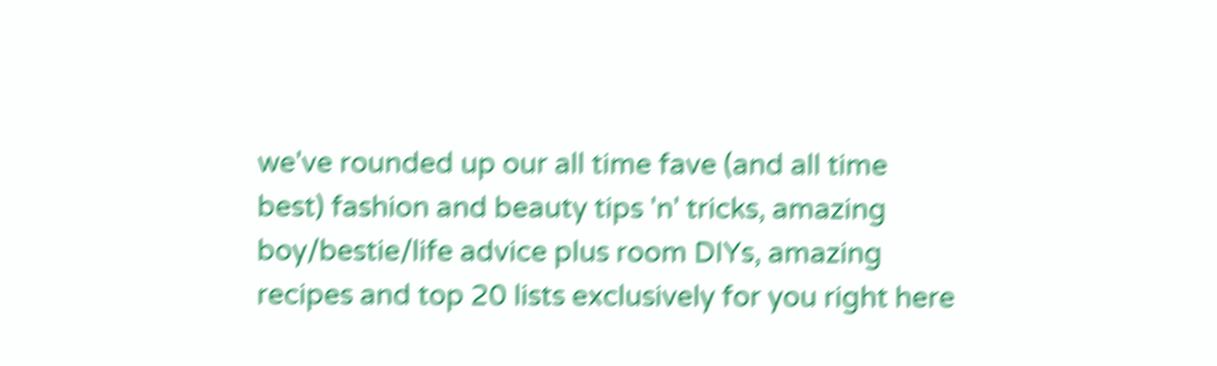we've rounded up our all time fave (and all time best) fashion and beauty tips 'n' tricks, amazing boy/bestie/life advice plus room DIYs, amazing recipes and top 20 lists exclusively for you right here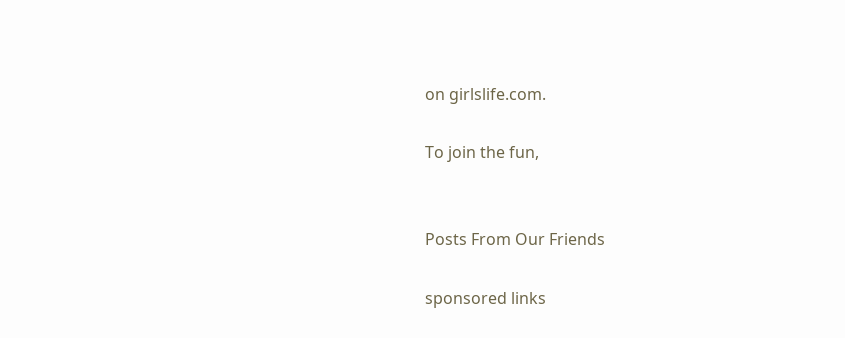on girlslife.com.

To join the fun,


Posts From Our Friends

sponsored links